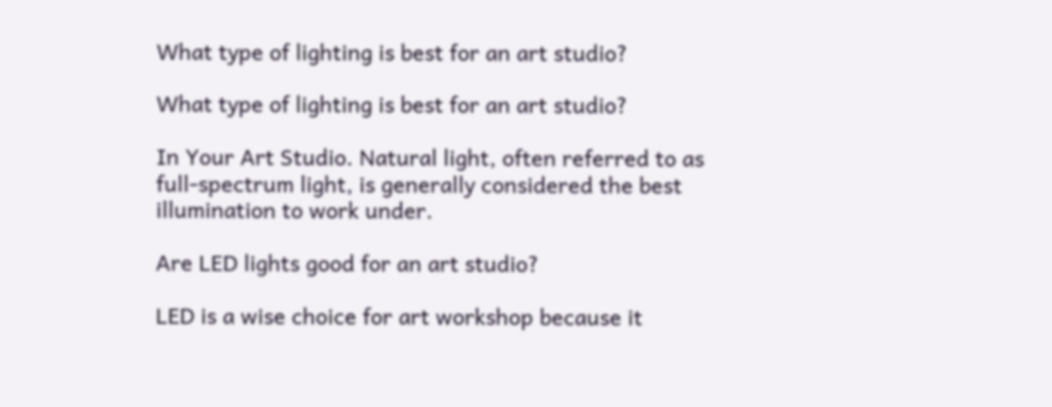What type of lighting is best for an art studio?

What type of lighting is best for an art studio?

In Your Art Studio. Natural light, often referred to as full-spectrum light, is generally considered the best illumination to work under.

Are LED lights good for an art studio?

LED is a wise choice for art workshop because it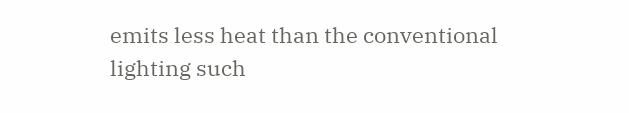emits less heat than the conventional lighting such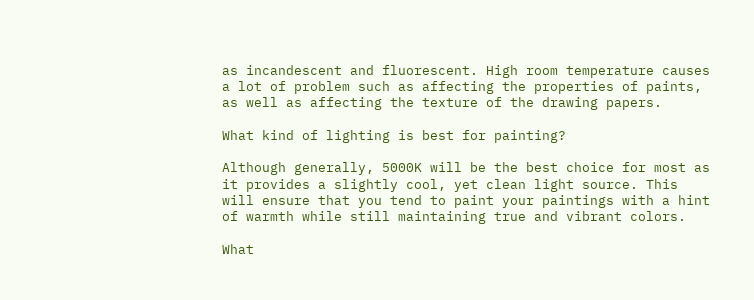as incandescent and fluorescent. High room temperature causes a lot of problem such as affecting the properties of paints, as well as affecting the texture of the drawing papers.

What kind of lighting is best for painting?

Although generally, 5000K will be the best choice for most as it provides a slightly cool, yet clean light source. This will ensure that you tend to paint your paintings with a hint of warmth while still maintaining true and vibrant colors.

What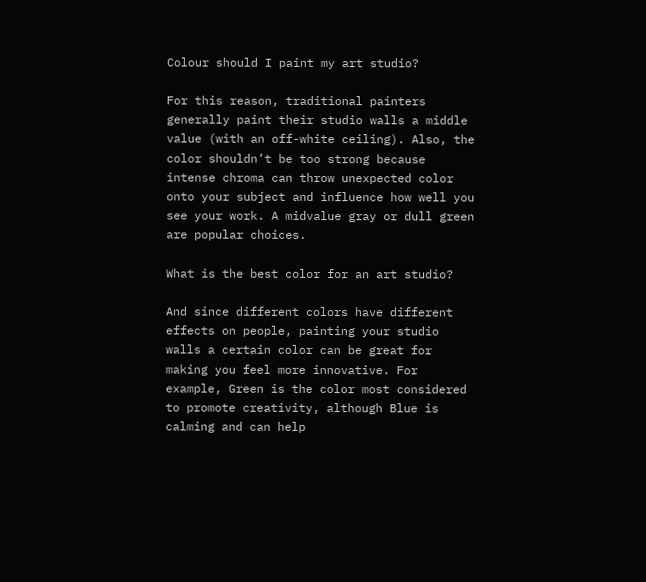Colour should I paint my art studio?

For this reason, traditional painters generally paint their studio walls a middle value (with an off-white ceiling). Also, the color shouldn’t be too strong because intense chroma can throw unexpected color onto your subject and influence how well you see your work. A midvalue gray or dull green are popular choices.

What is the best color for an art studio?

And since different colors have different effects on people, painting your studio walls a certain color can be great for making you feel more innovative. For example, Green is the color most considered to promote creativity, although Blue is calming and can help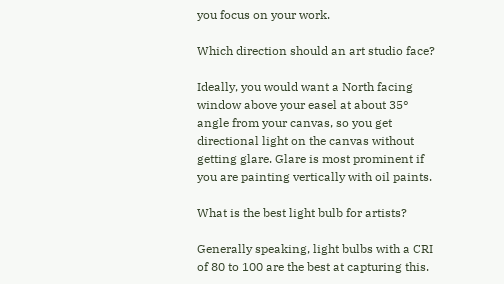you focus on your work.

Which direction should an art studio face?

Ideally, you would want a North facing window above your easel at about 35° angle from your canvas, so you get directional light on the canvas without getting glare. Glare is most prominent if you are painting vertically with oil paints.

What is the best light bulb for artists?

Generally speaking, light bulbs with a CRI of 80 to 100 are the best at capturing this.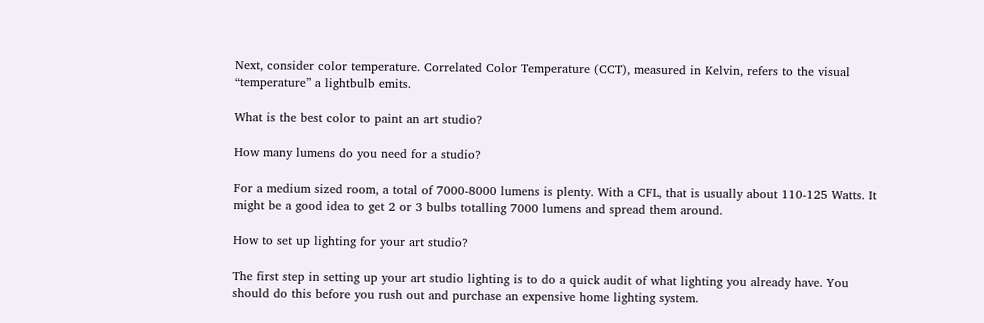Next, consider color temperature. Correlated Color Temperature (CCT), measured in Kelvin, refers to the visual “temperature” a lightbulb emits.

What is the best color to paint an art studio?

How many lumens do you need for a studio?

For a medium sized room, a total of 7000-8000 lumens is plenty. With a CFL, that is usually about 110-125 Watts. It might be a good idea to get 2 or 3 bulbs totalling 7000 lumens and spread them around.

How to set up lighting for your art studio?

The first step in setting up your art studio lighting is to do a quick audit of what lighting you already have. You should do this before you rush out and purchase an expensive home lighting system.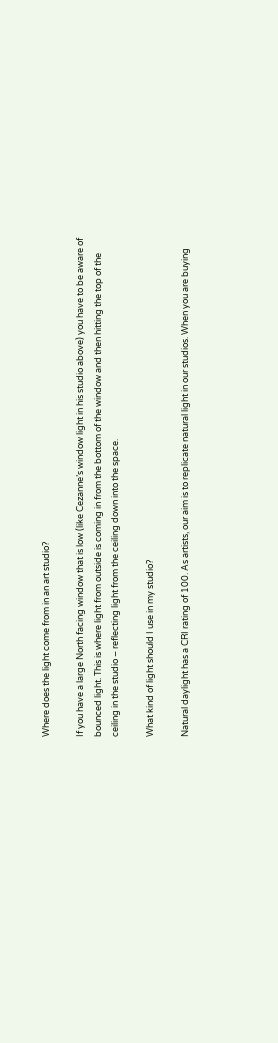Where does the light come from in an art studio?

If you have a large North facing window that is low (like Cezanne’s window light in his studio above) you have to be aware of bounced light. This is where light from outside is coming in from the bottom of the window and then hitting the top of the ceiling in the studio – reflecting light from the ceiling down into the space.

What kind of light should I use in my studio?

Natural daylight has a CRI rating of 100. As artists, our aim is to replicate natural light in our studios. When you are buying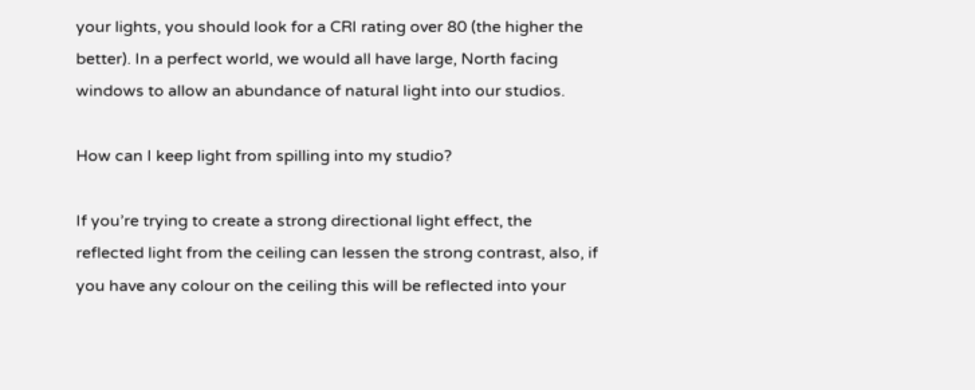your lights, you should look for a CRI rating over 80 (the higher the better). In a perfect world, we would all have large, North facing windows to allow an abundance of natural light into our studios.

How can I keep light from spilling into my studio?

If you’re trying to create a strong directional light effect, the reflected light from the ceiling can lessen the strong contrast, also, if you have any colour on the ceiling this will be reflected into your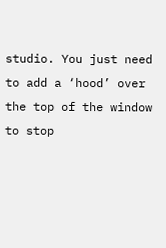studio. You just need to add a ‘hood’ over the top of the window to stop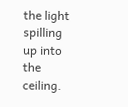the light spilling up into the ceiling.